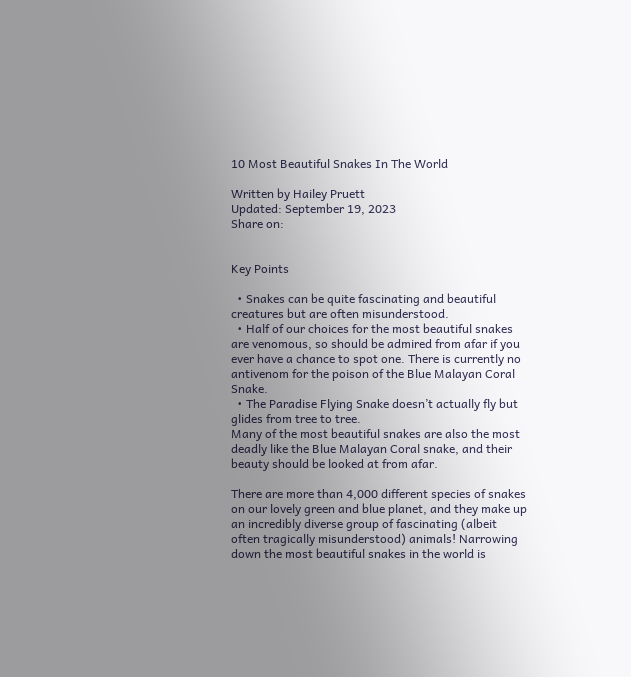10 Most Beautiful Snakes In The World

Written by Hailey Pruett
Updated: September 19, 2023
Share on:


Key Points

  • Snakes can be quite fascinating and beautiful creatures but are often misunderstood.
  • Half of our choices for the most beautiful snakes are venomous, so should be admired from afar if you ever have a chance to spot one. There is currently no antivenom for the poison of the Blue Malayan Coral Snake.
  • The Paradise Flying Snake doesn’t actually fly but glides from tree to tree.
Many of the most beautiful snakes are also the most deadly like the Blue Malayan Coral snake, and their beauty should be looked at from afar.

There are more than 4,000 different species of snakes on our lovely green and blue planet, and they make up an incredibly diverse group of fascinating (albeit often tragically misunderstood) animals! Narrowing down the most beautiful snakes in the world is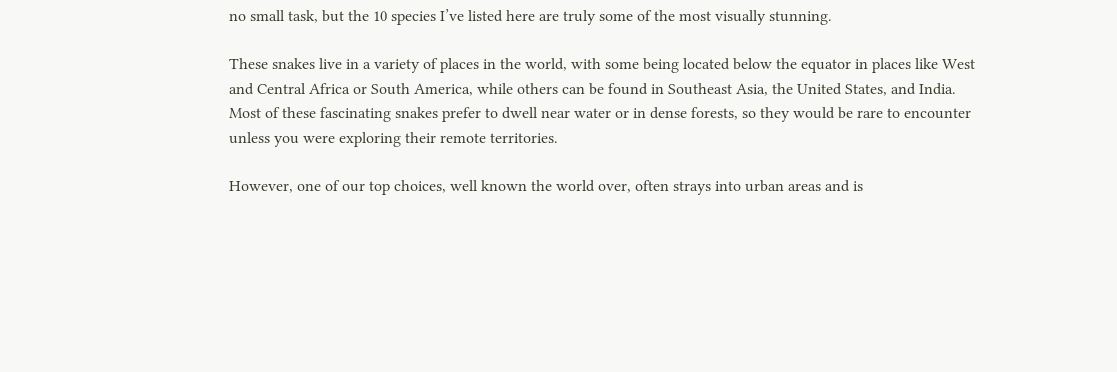no small task, but the 10 species I’ve listed here are truly some of the most visually stunning.

These snakes live in a variety of places in the world, with some being located below the equator in places like West and Central Africa or South America, while others can be found in Southeast Asia, the United States, and India. Most of these fascinating snakes prefer to dwell near water or in dense forests, so they would be rare to encounter unless you were exploring their remote territories.

However, one of our top choices, well known the world over, often strays into urban areas and is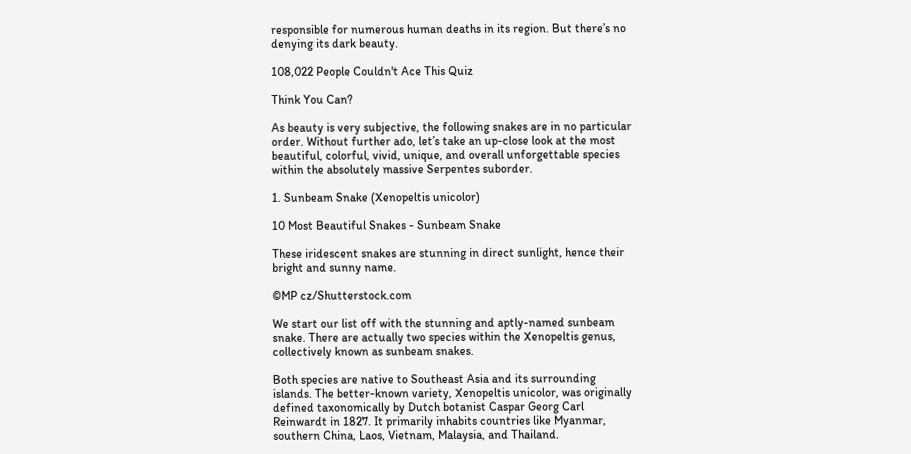responsible for numerous human deaths in its region. But there’s no denying its dark beauty.

108,022 People Couldn't Ace This Quiz

Think You Can?

As beauty is very subjective, the following snakes are in no particular order. Without further ado, let’s take an up-close look at the most beautiful, colorful, vivid, unique, and overall unforgettable species within the absolutely massive Serpentes suborder.

1. Sunbeam Snake (Xenopeltis unicolor)

10 Most Beautiful Snakes - Sunbeam Snake

These iridescent snakes are stunning in direct sunlight, hence their bright and sunny name.

©MP cz/Shutterstock.com

We start our list off with the stunning and aptly-named sunbeam snake. There are actually two species within the Xenopeltis genus, collectively known as sunbeam snakes.

Both species are native to Southeast Asia and its surrounding islands. The better-known variety, Xenopeltis unicolor, was originally defined taxonomically by Dutch botanist Caspar Georg Carl Reinwardt in 1827. It primarily inhabits countries like Myanmar, southern China, Laos, Vietnam, Malaysia, and Thailand.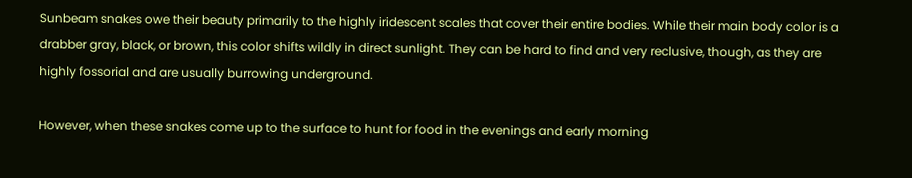Sunbeam snakes owe their beauty primarily to the highly iridescent scales that cover their entire bodies. While their main body color is a drabber gray, black, or brown, this color shifts wildly in direct sunlight. They can be hard to find and very reclusive, though, as they are highly fossorial and are usually burrowing underground.

However, when these snakes come up to the surface to hunt for food in the evenings and early morning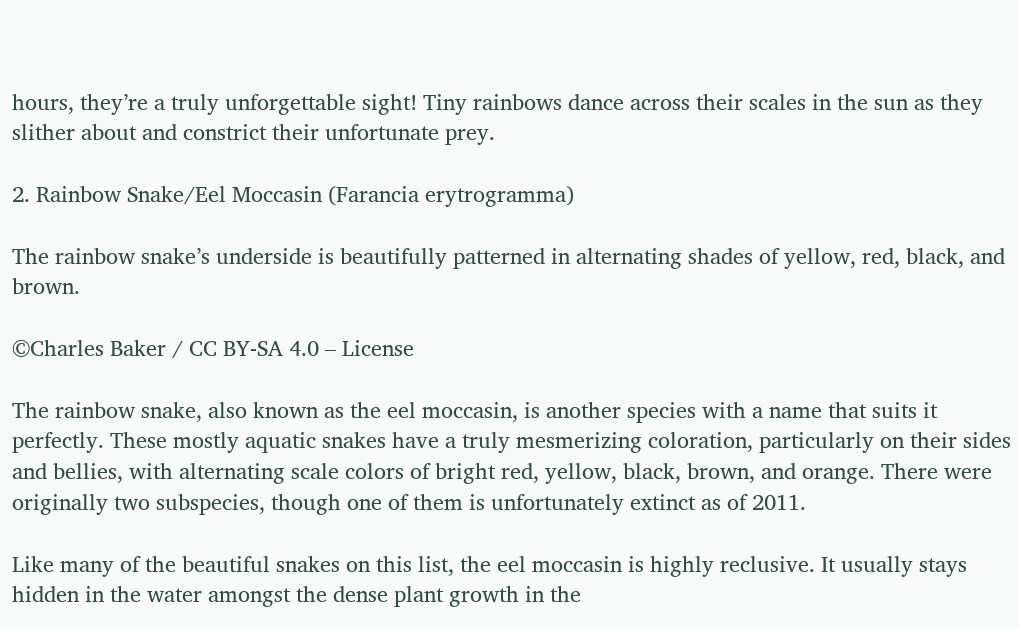hours, they’re a truly unforgettable sight! Tiny rainbows dance across their scales in the sun as they slither about and constrict their unfortunate prey.

2. Rainbow Snake/Eel Moccasin (Farancia erytrogramma)

The rainbow snake’s underside is beautifully patterned in alternating shades of yellow, red, black, and brown.

©Charles Baker / CC BY-SA 4.0 – License

The rainbow snake, also known as the eel moccasin, is another species with a name that suits it perfectly. These mostly aquatic snakes have a truly mesmerizing coloration, particularly on their sides and bellies, with alternating scale colors of bright red, yellow, black, brown, and orange. There were originally two subspecies, though one of them is unfortunately extinct as of 2011.

Like many of the beautiful snakes on this list, the eel moccasin is highly reclusive. It usually stays hidden in the water amongst the dense plant growth in the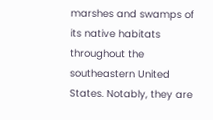marshes and swamps of its native habitats throughout the southeastern United States. Notably, they are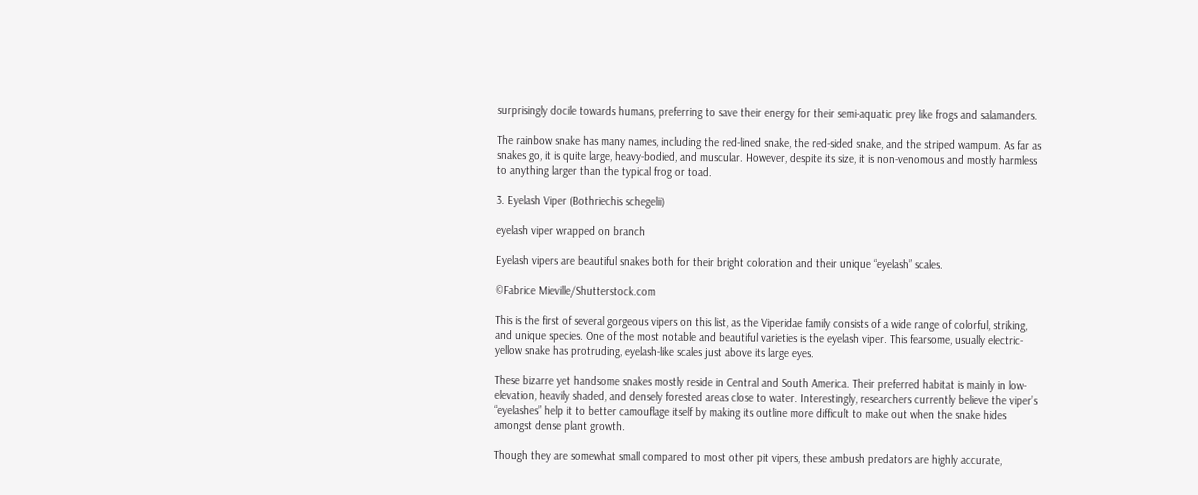surprisingly docile towards humans, preferring to save their energy for their semi-aquatic prey like frogs and salamanders.

The rainbow snake has many names, including the red-lined snake, the red-sided snake, and the striped wampum. As far as snakes go, it is quite large, heavy-bodied, and muscular. However, despite its size, it is non-venomous and mostly harmless to anything larger than the typical frog or toad.

3. Eyelash Viper (Bothriechis schegelii)

eyelash viper wrapped on branch

Eyelash vipers are beautiful snakes both for their bright coloration and their unique “eyelash” scales.

©Fabrice Mieville/Shutterstock.com

This is the first of several gorgeous vipers on this list, as the Viperidae family consists of a wide range of colorful, striking, and unique species. One of the most notable and beautiful varieties is the eyelash viper. This fearsome, usually electric-yellow snake has protruding, eyelash-like scales just above its large eyes.

These bizarre yet handsome snakes mostly reside in Central and South America. Their preferred habitat is mainly in low-elevation, heavily shaded, and densely forested areas close to water. Interestingly, researchers currently believe the viper’s “eyelashes” help it to better camouflage itself by making its outline more difficult to make out when the snake hides amongst dense plant growth.

Though they are somewhat small compared to most other pit vipers, these ambush predators are highly accurate,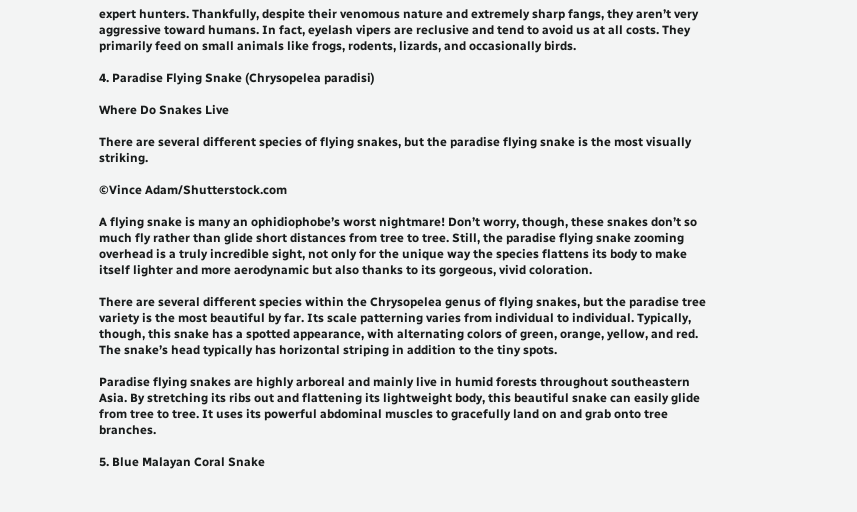expert hunters. Thankfully, despite their venomous nature and extremely sharp fangs, they aren’t very aggressive toward humans. In fact, eyelash vipers are reclusive and tend to avoid us at all costs. They primarily feed on small animals like frogs, rodents, lizards, and occasionally birds.

4. Paradise Flying Snake (Chrysopelea paradisi)

Where Do Snakes Live

There are several different species of flying snakes, but the paradise flying snake is the most visually striking.

©Vince Adam/Shutterstock.com

A flying snake is many an ophidiophobe’s worst nightmare! Don’t worry, though, these snakes don’t so much fly rather than glide short distances from tree to tree. Still, the paradise flying snake zooming overhead is a truly incredible sight, not only for the unique way the species flattens its body to make itself lighter and more aerodynamic but also thanks to its gorgeous, vivid coloration.

There are several different species within the Chrysopelea genus of flying snakes, but the paradise tree variety is the most beautiful by far. Its scale patterning varies from individual to individual. Typically, though, this snake has a spotted appearance, with alternating colors of green, orange, yellow, and red. The snake’s head typically has horizontal striping in addition to the tiny spots.

Paradise flying snakes are highly arboreal and mainly live in humid forests throughout southeastern Asia. By stretching its ribs out and flattening its lightweight body, this beautiful snake can easily glide from tree to tree. It uses its powerful abdominal muscles to gracefully land on and grab onto tree branches.

5. Blue Malayan Coral Snake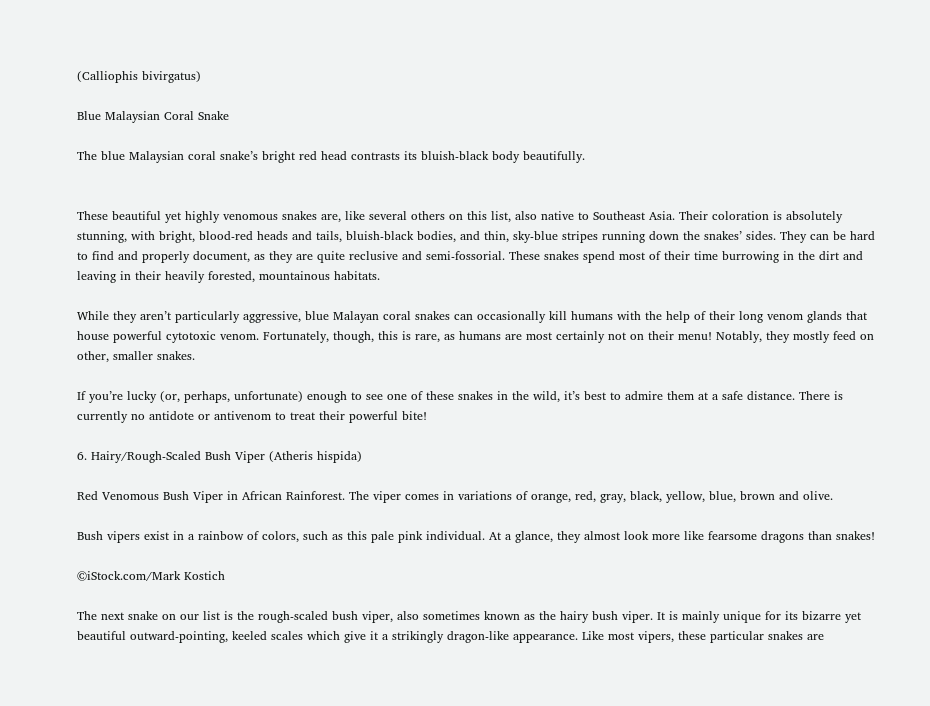(Calliophis bivirgatus)

Blue Malaysian Coral Snake

The blue Malaysian coral snake’s bright red head contrasts its bluish-black body beautifully.


These beautiful yet highly venomous snakes are, like several others on this list, also native to Southeast Asia. Their coloration is absolutely stunning, with bright, blood-red heads and tails, bluish-black bodies, and thin, sky-blue stripes running down the snakes’ sides. They can be hard to find and properly document, as they are quite reclusive and semi-fossorial. These snakes spend most of their time burrowing in the dirt and leaving in their heavily forested, mountainous habitats.

While they aren’t particularly aggressive, blue Malayan coral snakes can occasionally kill humans with the help of their long venom glands that house powerful cytotoxic venom. Fortunately, though, this is rare, as humans are most certainly not on their menu! Notably, they mostly feed on other, smaller snakes.

If you’re lucky (or, perhaps, unfortunate) enough to see one of these snakes in the wild, it’s best to admire them at a safe distance. There is currently no antidote or antivenom to treat their powerful bite!

6. Hairy/Rough-Scaled Bush Viper (Atheris hispida)

Red Venomous Bush Viper in African Rainforest. The viper comes in variations of orange, red, gray, black, yellow, blue, brown and olive.

Bush vipers exist in a rainbow of colors, such as this pale pink individual. At a glance, they almost look more like fearsome dragons than snakes!

©iStock.com/Mark Kostich

The next snake on our list is the rough-scaled bush viper, also sometimes known as the hairy bush viper. It is mainly unique for its bizarre yet beautiful outward-pointing, keeled scales which give it a strikingly dragon-like appearance. Like most vipers, these particular snakes are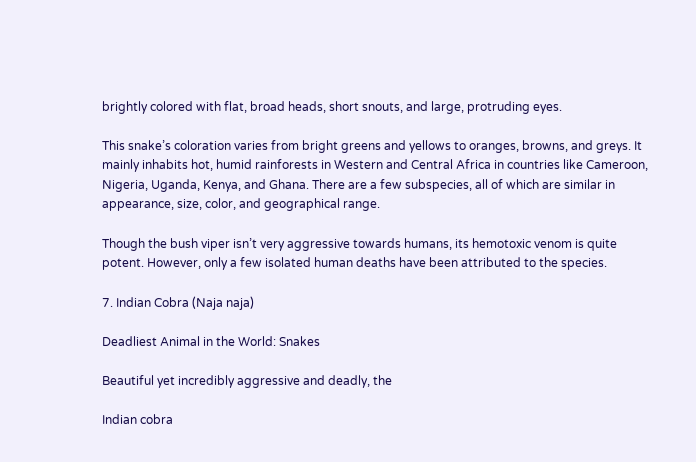brightly colored with flat, broad heads, short snouts, and large, protruding eyes.

This snake’s coloration varies from bright greens and yellows to oranges, browns, and greys. It mainly inhabits hot, humid rainforests in Western and Central Africa in countries like Cameroon, Nigeria, Uganda, Kenya, and Ghana. There are a few subspecies, all of which are similar in appearance, size, color, and geographical range.

Though the bush viper isn’t very aggressive towards humans, its hemotoxic venom is quite potent. However, only a few isolated human deaths have been attributed to the species.

7. Indian Cobra (Naja naja)

Deadliest Animal in the World: Snakes

Beautiful yet incredibly aggressive and deadly, the

Indian cobra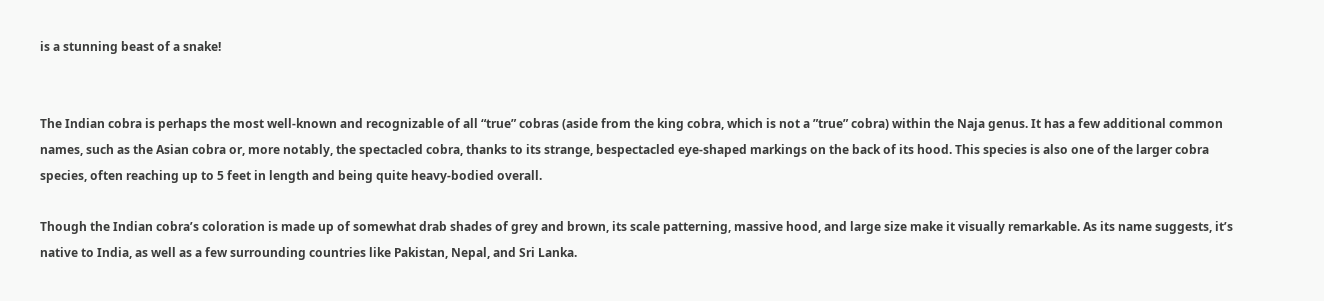is a stunning beast of a snake!


The Indian cobra is perhaps the most well-known and recognizable of all “true” cobras (aside from the king cobra, which is not a ”true” cobra) within the Naja genus. It has a few additional common names, such as the Asian cobra or, more notably, the spectacled cobra, thanks to its strange, bespectacled eye-shaped markings on the back of its hood. This species is also one of the larger cobra species, often reaching up to 5 feet in length and being quite heavy-bodied overall.

Though the Indian cobra’s coloration is made up of somewhat drab shades of grey and brown, its scale patterning, massive hood, and large size make it visually remarkable. As its name suggests, it’s native to India, as well as a few surrounding countries like Pakistan, Nepal, and Sri Lanka.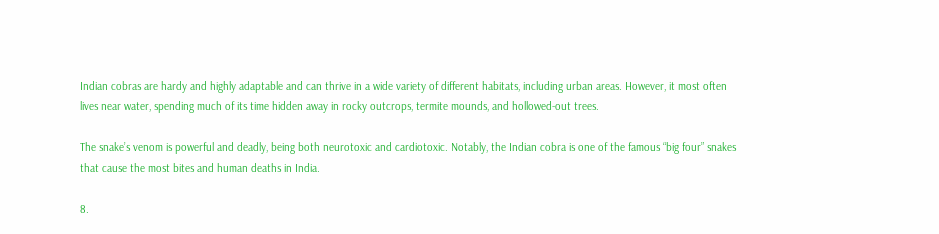Indian cobras are hardy and highly adaptable and can thrive in a wide variety of different habitats, including urban areas. However, it most often lives near water, spending much of its time hidden away in rocky outcrops, termite mounds, and hollowed-out trees.

The snake’s venom is powerful and deadly, being both neurotoxic and cardiotoxic. Notably, the Indian cobra is one of the famous “big four” snakes that cause the most bites and human deaths in India.

8.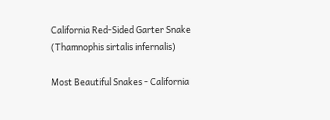California Red-Sided Garter Snake (Thamnophis sirtalis infernalis)

Most Beautiful Snakes - California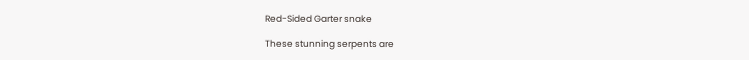Red-Sided Garter snake

These stunning serpents are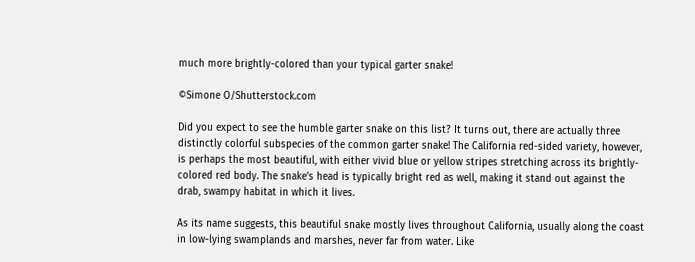much more brightly-colored than your typical garter snake!

©Simone O/Shutterstock.com

Did you expect to see the humble garter snake on this list? It turns out, there are actually three distinctly colorful subspecies of the common garter snake! The California red-sided variety, however, is perhaps the most beautiful, with either vivid blue or yellow stripes stretching across its brightly-colored red body. The snake’s head is typically bright red as well, making it stand out against the drab, swampy habitat in which it lives.

As its name suggests, this beautiful snake mostly lives throughout California, usually along the coast in low-lying swamplands and marshes, never far from water. Like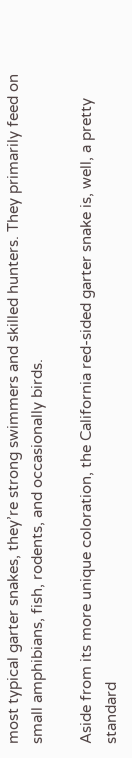most typical garter snakes, they’re strong swimmers and skilled hunters. They primarily feed on small amphibians, fish, rodents, and occasionally birds.

Aside from its more unique coloration, the California red-sided garter snake is, well, a pretty standard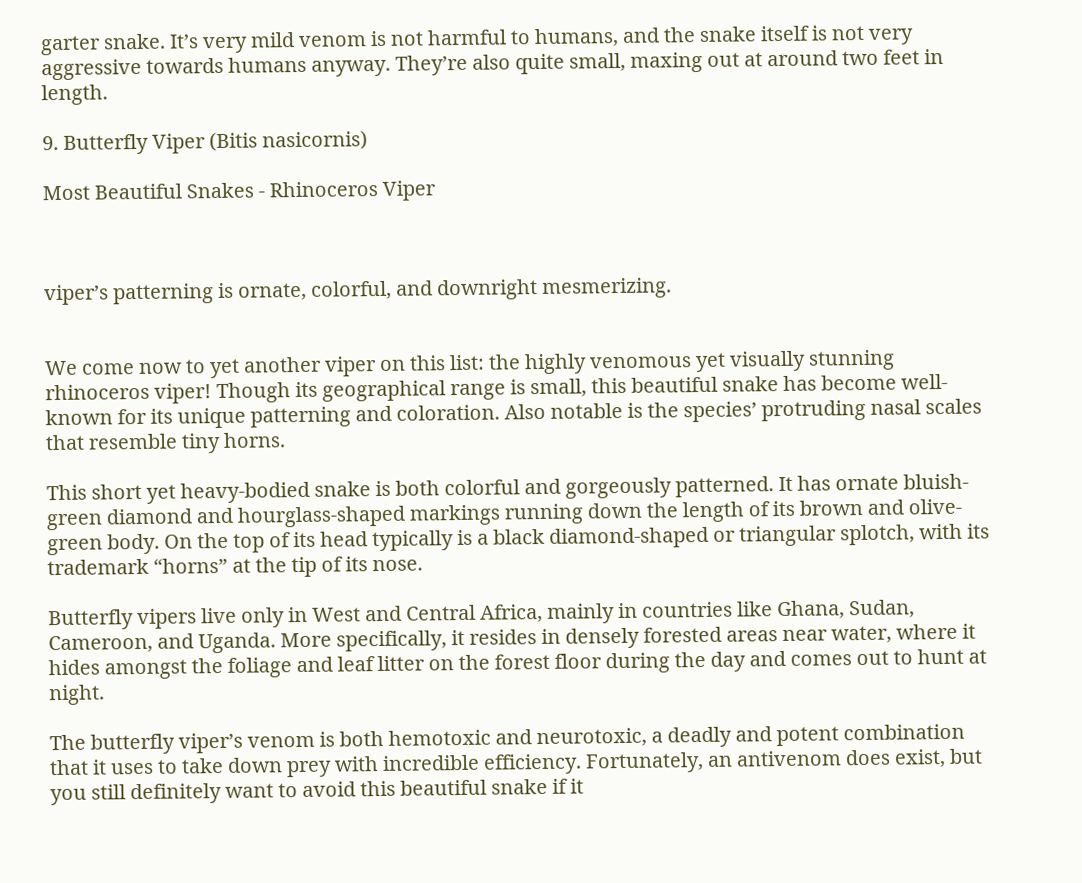garter snake. It’s very mild venom is not harmful to humans, and the snake itself is not very aggressive towards humans anyway. They’re also quite small, maxing out at around two feet in length.

9. Butterfly Viper (Bitis nasicornis)

Most Beautiful Snakes - Rhinoceros Viper



viper’s patterning is ornate, colorful, and downright mesmerizing.


We come now to yet another viper on this list: the highly venomous yet visually stunning rhinoceros viper! Though its geographical range is small, this beautiful snake has become well-known for its unique patterning and coloration. Also notable is the species’ protruding nasal scales that resemble tiny horns.

This short yet heavy-bodied snake is both colorful and gorgeously patterned. It has ornate bluish-green diamond and hourglass-shaped markings running down the length of its brown and olive-green body. On the top of its head typically is a black diamond-shaped or triangular splotch, with its trademark “horns” at the tip of its nose.

Butterfly vipers live only in West and Central Africa, mainly in countries like Ghana, Sudan, Cameroon, and Uganda. More specifically, it resides in densely forested areas near water, where it hides amongst the foliage and leaf litter on the forest floor during the day and comes out to hunt at night.

The butterfly viper’s venom is both hemotoxic and neurotoxic, a deadly and potent combination that it uses to take down prey with incredible efficiency. Fortunately, an antivenom does exist, but you still definitely want to avoid this beautiful snake if it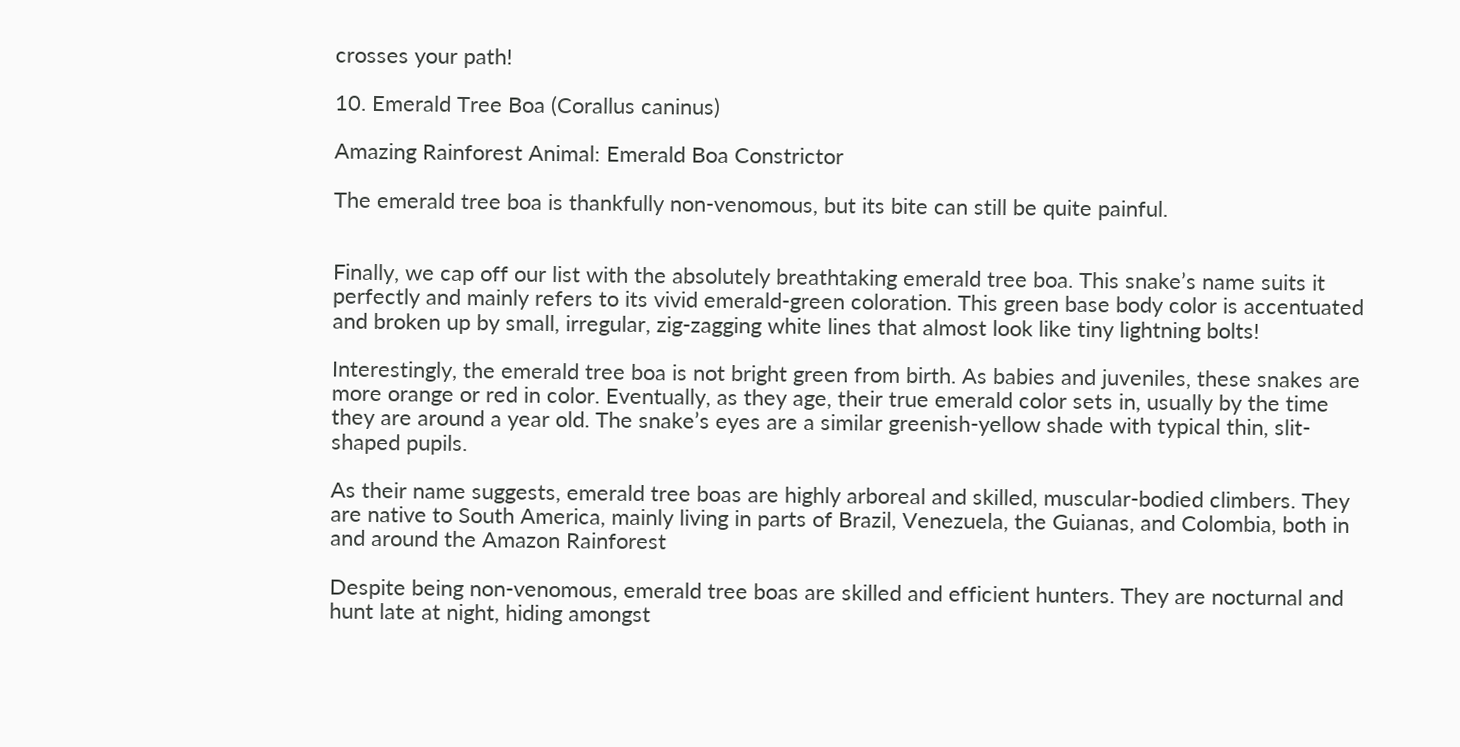crosses your path!

10. Emerald Tree Boa (Corallus caninus)

Amazing Rainforest Animal: Emerald Boa Constrictor

The emerald tree boa is thankfully non-venomous, but its bite can still be quite painful.


Finally, we cap off our list with the absolutely breathtaking emerald tree boa. This snake’s name suits it perfectly and mainly refers to its vivid emerald-green coloration. This green base body color is accentuated and broken up by small, irregular, zig-zagging white lines that almost look like tiny lightning bolts!

Interestingly, the emerald tree boa is not bright green from birth. As babies and juveniles, these snakes are more orange or red in color. Eventually, as they age, their true emerald color sets in, usually by the time they are around a year old. The snake’s eyes are a similar greenish-yellow shade with typical thin, slit-shaped pupils.

As their name suggests, emerald tree boas are highly arboreal and skilled, muscular-bodied climbers. They are native to South America, mainly living in parts of Brazil, Venezuela, the Guianas, and Colombia, both in and around the Amazon Rainforest

Despite being non-venomous, emerald tree boas are skilled and efficient hunters. They are nocturnal and hunt late at night, hiding amongst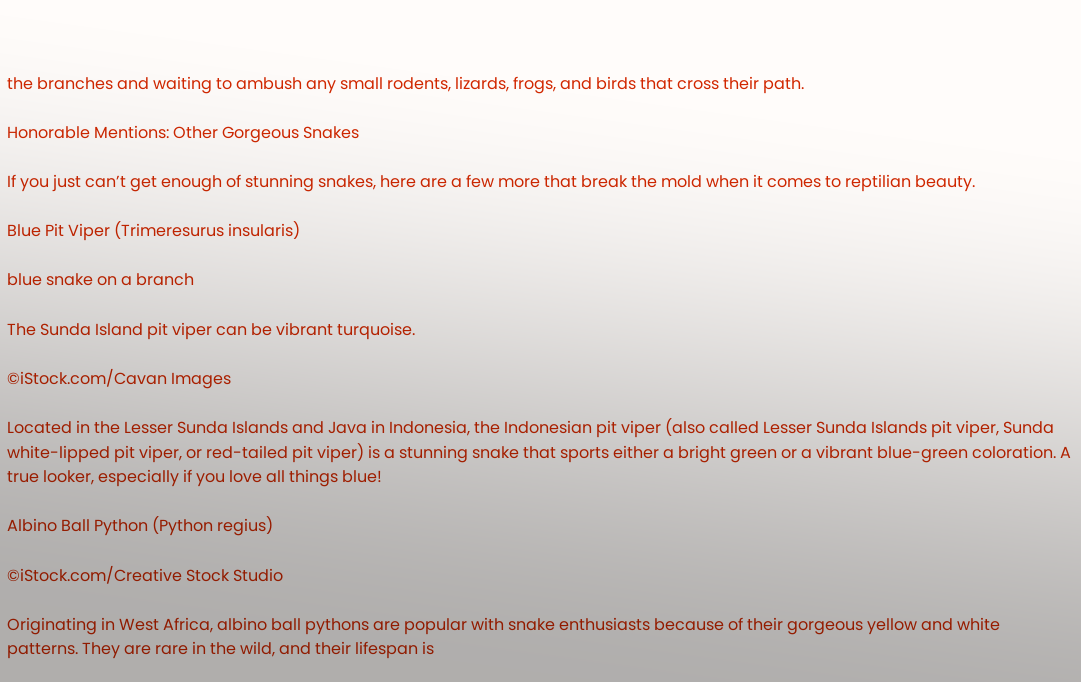the branches and waiting to ambush any small rodents, lizards, frogs, and birds that cross their path.

Honorable Mentions: Other Gorgeous Snakes

If you just can’t get enough of stunning snakes, here are a few more that break the mold when it comes to reptilian beauty.

Blue Pit Viper (Trimeresurus insularis)

blue snake on a branch

The Sunda Island pit viper can be vibrant turquoise.

©iStock.com/Cavan Images

Located in the Lesser Sunda Islands and Java in Indonesia, the Indonesian pit viper (also called Lesser Sunda Islands pit viper, Sunda white-lipped pit viper, or red-tailed pit viper) is a stunning snake that sports either a bright green or a vibrant blue-green coloration. A true looker, especially if you love all things blue!

Albino Ball Python (Python regius)

©iStock.com/Creative Stock Studio

Originating in West Africa, albino ball pythons are popular with snake enthusiasts because of their gorgeous yellow and white patterns. They are rare in the wild, and their lifespan is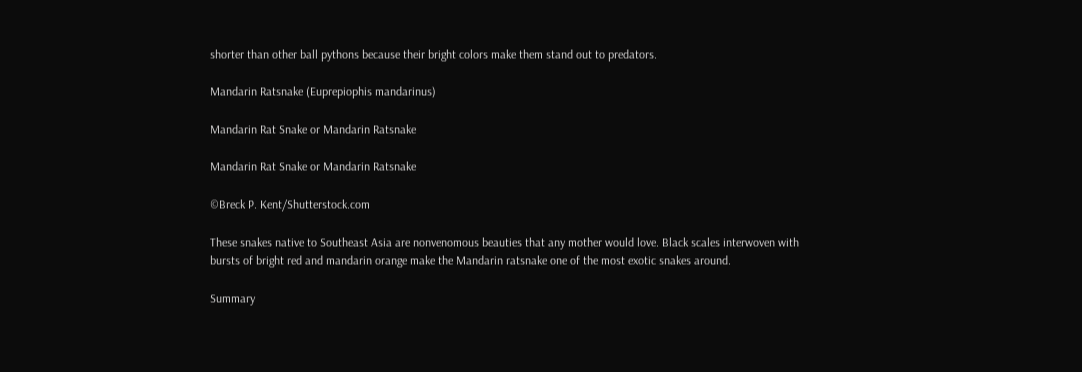shorter than other ball pythons because their bright colors make them stand out to predators.

Mandarin Ratsnake (Euprepiophis mandarinus)

Mandarin Rat Snake or Mandarin Ratsnake

Mandarin Rat Snake or Mandarin Ratsnake

©Breck P. Kent/Shutterstock.com

These snakes native to Southeast Asia are nonvenomous beauties that any mother would love. Black scales interwoven with bursts of bright red and mandarin orange make the Mandarin ratsnake one of the most exotic snakes around.

Summary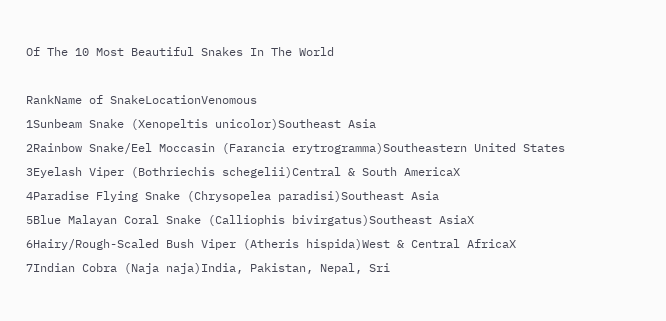Of The 10 Most Beautiful Snakes In The World

RankName of SnakeLocationVenomous
1Sunbeam Snake (Xenopeltis unicolor)Southeast Asia
2Rainbow Snake/Eel Moccasin (Farancia erytrogramma)Southeastern United States
3Eyelash Viper (Bothriechis schegelii)Central & South AmericaX
4Paradise Flying Snake (Chrysopelea paradisi)Southeast Asia
5Blue Malayan Coral Snake (Calliophis bivirgatus)Southeast AsiaX
6Hairy/Rough-Scaled Bush Viper (Atheris hispida)West & Central AfricaX
7Indian Cobra (Naja naja)India, Pakistan, Nepal, Sri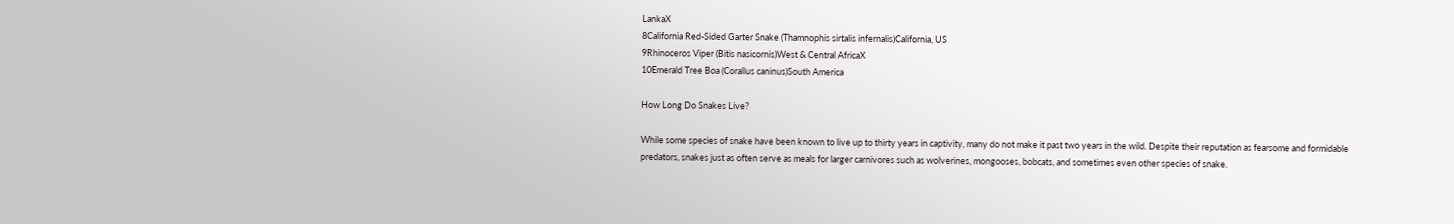LankaX
8California Red-Sided Garter Snake (Thamnophis sirtalis infernalis)California, US
9Rhinoceros Viper (Bitis nasicornis)West & Central AfricaX
10Emerald Tree Boa (Corallus caninus)South America

How Long Do Snakes Live?

While some species of snake have been known to live up to thirty years in captivity, many do not make it past two years in the wild. Despite their reputation as fearsome and formidable predators, snakes just as often serve as meals for larger carnivores such as wolverines, mongooses, bobcats, and sometimes even other species of snake.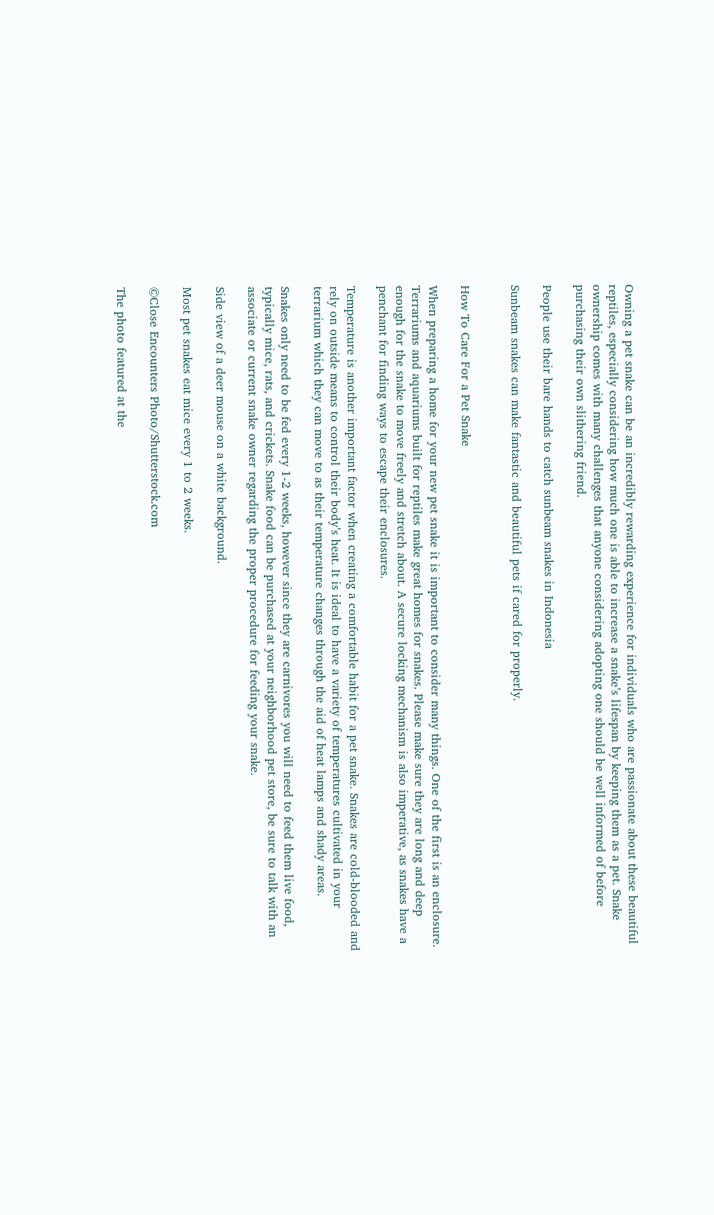Owning a pet snake can be an incredibly rewarding experience for individuals who are passionate about these beautiful reptiles, especially considering how much one is able to increase a snake’s lifespan by keeping them as a pet. Snake ownership comes with many challenges that anyone considering adopting one should be well informed of before purchasing their own slithering friend.

People use their bare hands to catch sunbeam snakes in Indonesia

Sunbeam snakes can make fantastic and beautiful pets if cared for properly.


How To Care For a Pet Snake

When preparing a home for your new pet snake it is important to consider many things. One of the first is an enclosure. Terrariums and aquariums built for reptiles make great homes for snakes. Please make sure they are long and deep enough for the snake to move freely and stretch about. A secure locking mechanism is also imperative, as snakes have a penchant for finding ways to escape their enclosures.

Temperature is another important factor when creating a comfortable habit for a pet snake. Snakes are cold-blooded and rely on outside means to control their body’s heat. It is ideal to have a variety of temperatures cultivated in your terrarium which they can move to as their temperature changes through the aid of heat lamps and shady areas.

Snakes only need to be fed every 1-2 weeks, however since they are carnivores you will need to feed them live food, typically mice, rats, and crickets. Snake food can be purchased at your neighborhood pet store, be sure to talk with an associate or current snake owner regarding the proper procedure for feeding your snake.

Side view of a deer mouse on a white background.

Most pet snakes eat mice every 1 to 2 weeks.

©Close Encounters Photo/Shutterstock.com

The photo featured at the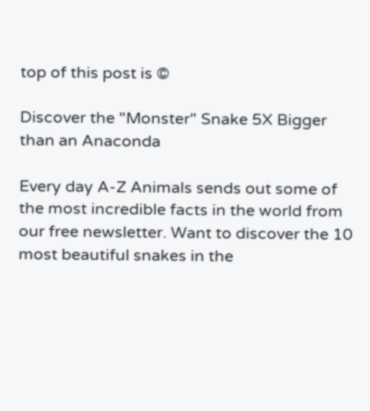top of this post is ©

Discover the "Monster" Snake 5X Bigger than an Anaconda

Every day A-Z Animals sends out some of the most incredible facts in the world from our free newsletter. Want to discover the 10 most beautiful snakes in the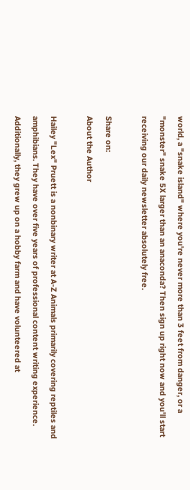world, a "snake island" where you're never more than 3 feet from danger, or a "monster" snake 5X larger than an anaconda? Then sign up right now and you'll start receiving our daily newsletter absolutely free.

Share on:
About the Author

Hailey "Lex" Pruett is a nonbinary writer at A-Z Animals primarily covering reptiles and amphibians. They have over five years of professional content writing experience. Additionally, they grew up on a hobby farm and have volunteered at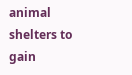animal shelters to gain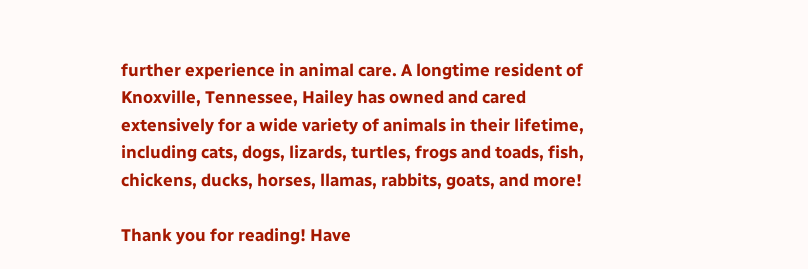further experience in animal care. A longtime resident of Knoxville, Tennessee, Hailey has owned and cared extensively for a wide variety of animals in their lifetime, including cats, dogs, lizards, turtles, frogs and toads, fish, chickens, ducks, horses, llamas, rabbits, goats, and more!

Thank you for reading! Have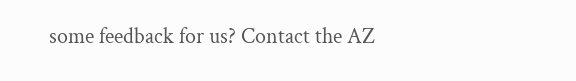some feedback for us? Contact the AZ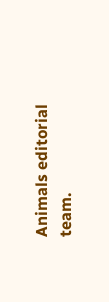Animals editorial team.